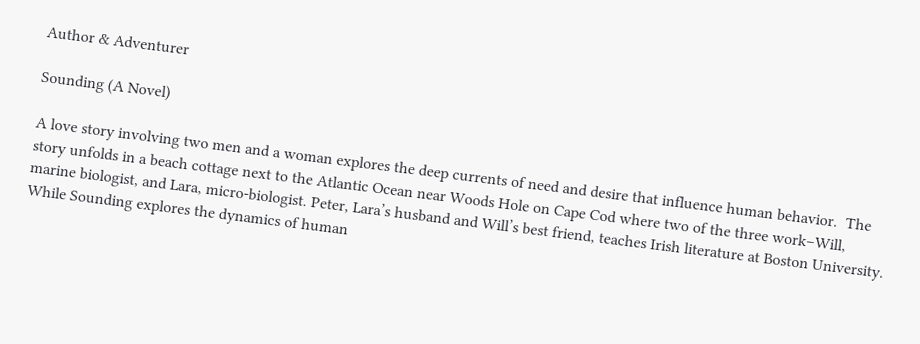Author & Adventurer

Sounding (A Novel)

A love story involving two men and a woman explores the deep currents of need and desire that influence human behavior.  The story unfolds in a beach cottage next to the Atlantic Ocean near Woods Hole on Cape Cod where two of the three work–Will, marine biologist, and Lara, micro-biologist. Peter, Lara’s husband and Will’s best friend, teaches Irish literature at Boston University.  While Sounding explores the dynamics of human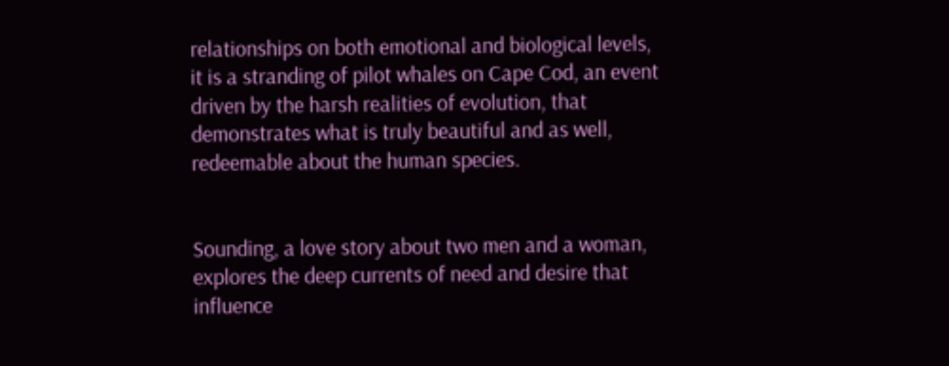relationships on both emotional and biological levels, it is a stranding of pilot whales on Cape Cod, an event driven by the harsh realities of evolution, that demonstrates what is truly beautiful and as well, redeemable about the human species.


Sounding, a love story about two men and a woman, explores the deep currents of need and desire that influence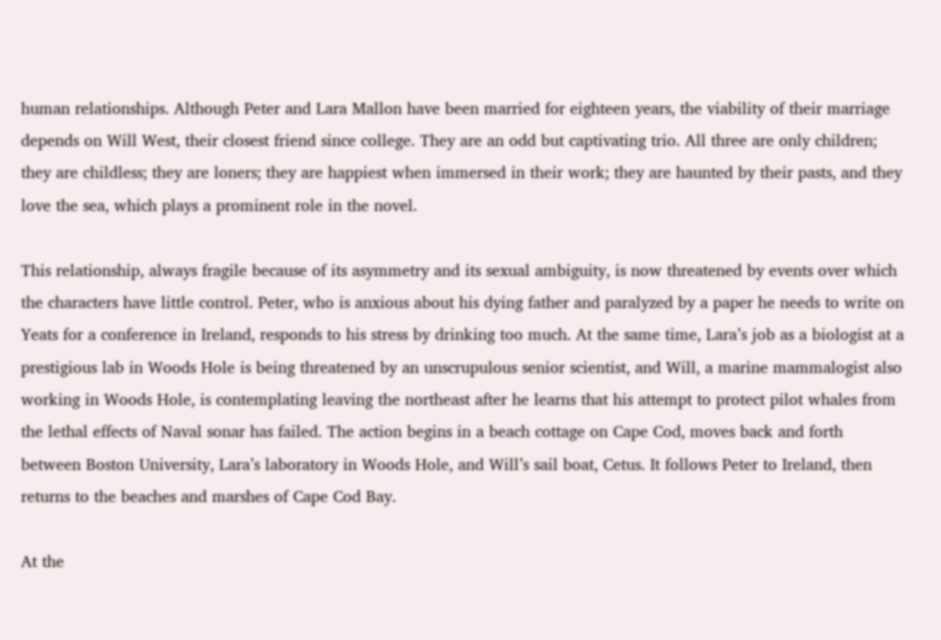human relationships. Although Peter and Lara Mallon have been married for eighteen years, the viability of their marriage depends on Will West, their closest friend since college. They are an odd but captivating trio. All three are only children; they are childless; they are loners; they are happiest when immersed in their work; they are haunted by their pasts, and they love the sea, which plays a prominent role in the novel.

This relationship, always fragile because of its asymmetry and its sexual ambiguity, is now threatened by events over which the characters have little control. Peter, who is anxious about his dying father and paralyzed by a paper he needs to write on Yeats for a conference in Ireland, responds to his stress by drinking too much. At the same time, Lara’s job as a biologist at a prestigious lab in Woods Hole is being threatened by an unscrupulous senior scientist, and Will, a marine mammalogist also working in Woods Hole, is contemplating leaving the northeast after he learns that his attempt to protect pilot whales from the lethal effects of Naval sonar has failed. The action begins in a beach cottage on Cape Cod, moves back and forth between Boston University, Lara’s laboratory in Woods Hole, and Will’s sail boat, Cetus. It follows Peter to Ireland, then returns to the beaches and marshes of Cape Cod Bay.

At the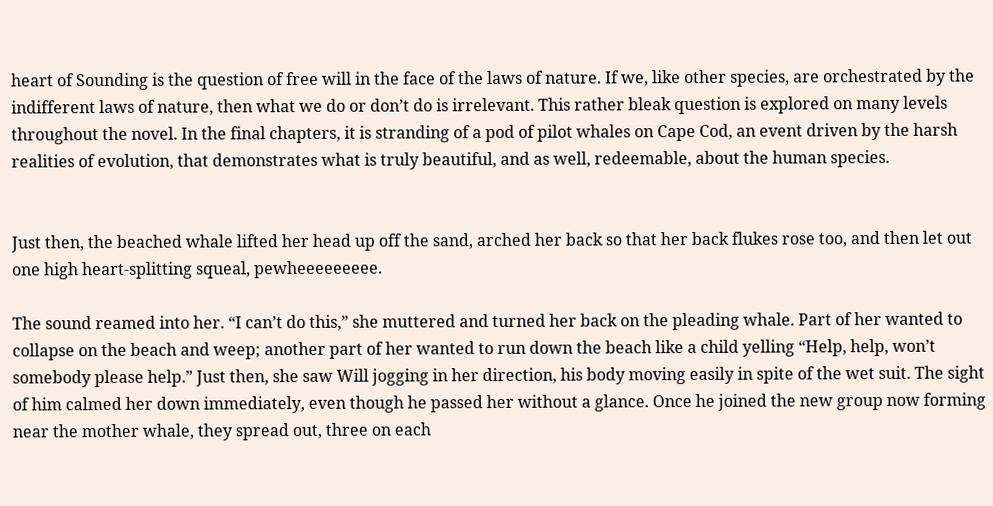heart of Sounding is the question of free will in the face of the laws of nature. If we, like other species, are orchestrated by the indifferent laws of nature, then what we do or don’t do is irrelevant. This rather bleak question is explored on many levels throughout the novel. In the final chapters, it is stranding of a pod of pilot whales on Cape Cod, an event driven by the harsh realities of evolution, that demonstrates what is truly beautiful, and as well, redeemable, about the human species.


Just then, the beached whale lifted her head up off the sand, arched her back so that her back flukes rose too, and then let out one high heart-splitting squeal, pewheeeeeeeee.

The sound reamed into her. “I can’t do this,” she muttered and turned her back on the pleading whale. Part of her wanted to collapse on the beach and weep; another part of her wanted to run down the beach like a child yelling “Help, help, won’t somebody please help.” Just then, she saw Will jogging in her direction, his body moving easily in spite of the wet suit. The sight of him calmed her down immediately, even though he passed her without a glance. Once he joined the new group now forming near the mother whale, they spread out, three on each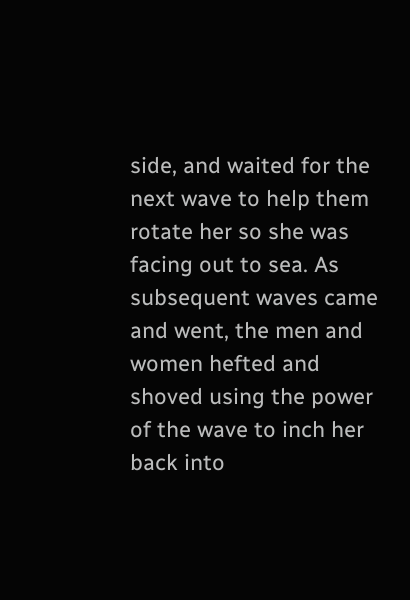side, and waited for the next wave to help them rotate her so she was facing out to sea. As subsequent waves came and went, the men and women hefted and shoved using the power of the wave to inch her back into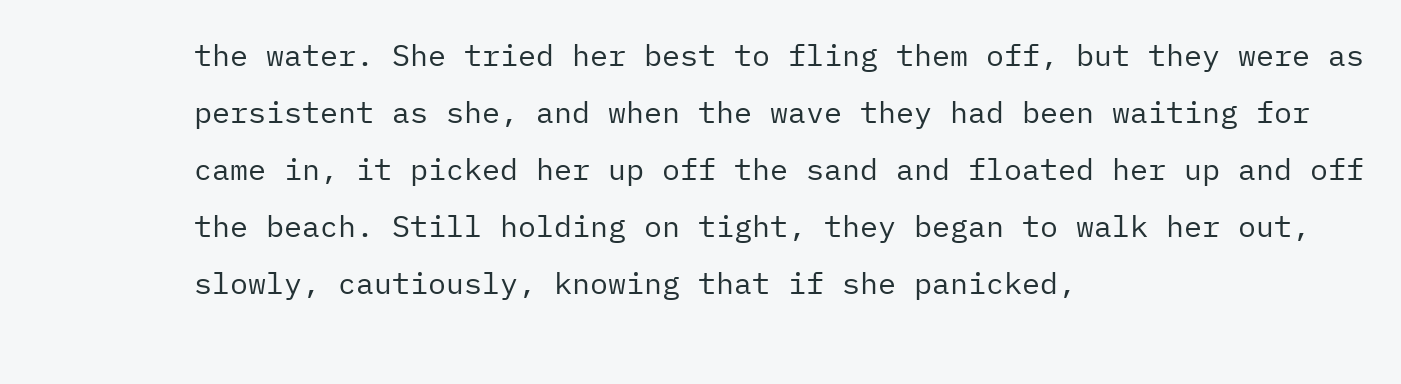the water. She tried her best to fling them off, but they were as persistent as she, and when the wave they had been waiting for came in, it picked her up off the sand and floated her up and off the beach. Still holding on tight, they began to walk her out, slowly, cautiously, knowing that if she panicked,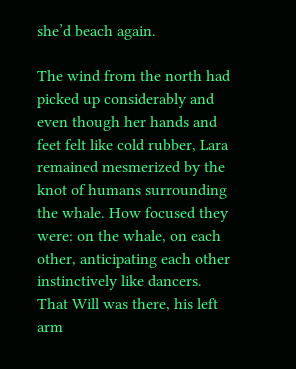she’d beach again.

The wind from the north had picked up considerably and even though her hands and feet felt like cold rubber, Lara remained mesmerized by the knot of humans surrounding the whale. How focused they were: on the whale, on each other, anticipating each other instinctively like dancers. That Will was there, his left arm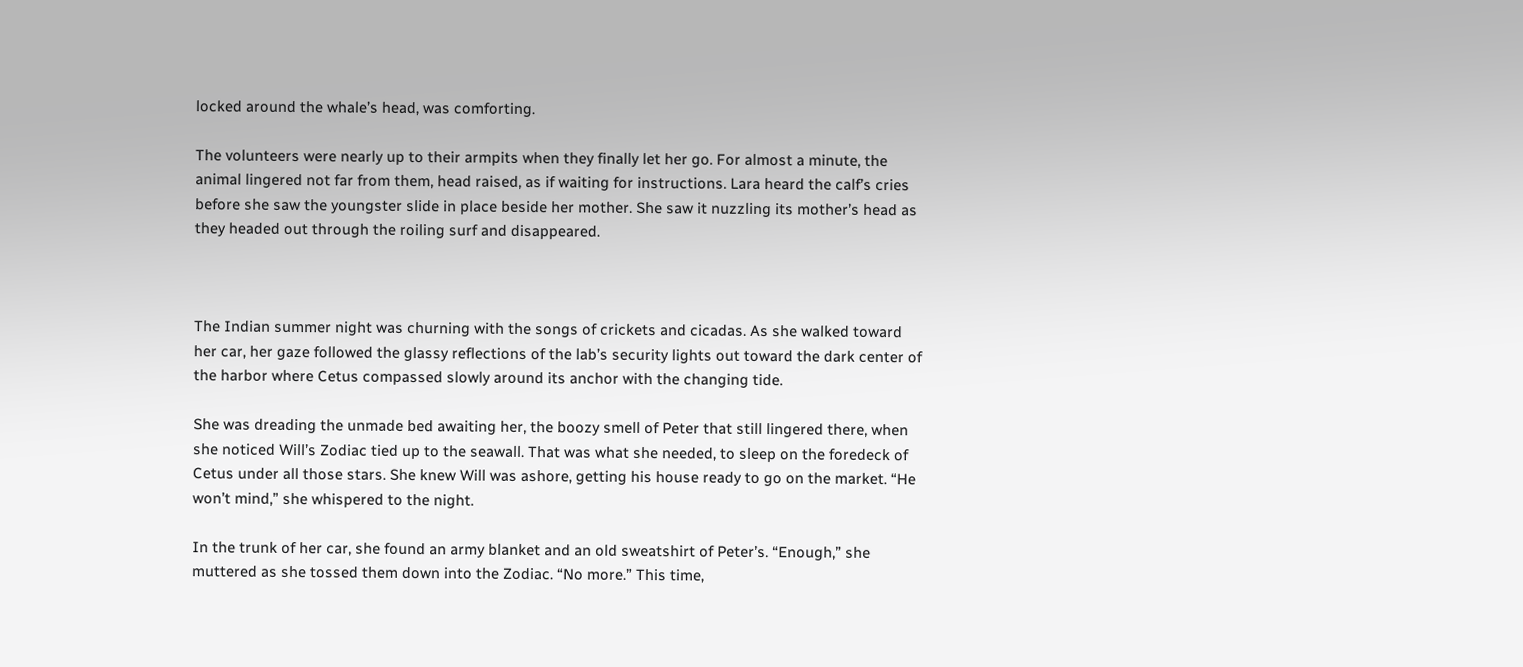locked around the whale’s head, was comforting.

The volunteers were nearly up to their armpits when they finally let her go. For almost a minute, the animal lingered not far from them, head raised, as if waiting for instructions. Lara heard the calf’s cries before she saw the youngster slide in place beside her mother. She saw it nuzzling its mother’s head as they headed out through the roiling surf and disappeared.



The Indian summer night was churning with the songs of crickets and cicadas. As she walked toward her car, her gaze followed the glassy reflections of the lab’s security lights out toward the dark center of the harbor where Cetus compassed slowly around its anchor with the changing tide.

She was dreading the unmade bed awaiting her, the boozy smell of Peter that still lingered there, when she noticed Will’s Zodiac tied up to the seawall. That was what she needed, to sleep on the foredeck of Cetus under all those stars. She knew Will was ashore, getting his house ready to go on the market. “He won’t mind,” she whispered to the night.

In the trunk of her car, she found an army blanket and an old sweatshirt of Peter’s. “Enough,” she muttered as she tossed them down into the Zodiac. “No more.” This time,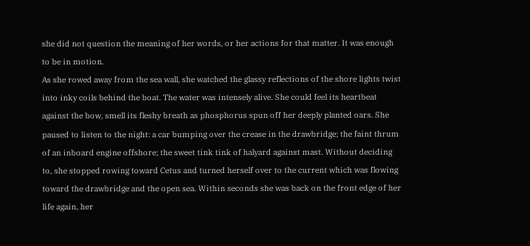she did not question the meaning of her words, or her actions for that matter. It was enough to be in motion.
As she rowed away from the sea wall, she watched the glassy reflections of the shore lights twist into inky coils behind the boat. The water was intensely alive. She could feel its heartbeat against the bow, smell its fleshy breath as phosphorus spun off her deeply planted oars. She paused to listen to the night: a car bumping over the crease in the drawbridge; the faint thrum of an inboard engine offshore; the sweet tink tink of halyard against mast. Without deciding to, she stopped rowing toward Cetus and turned herself over to the current which was flowing toward the drawbridge and the open sea. Within seconds she was back on the front edge of her life again, her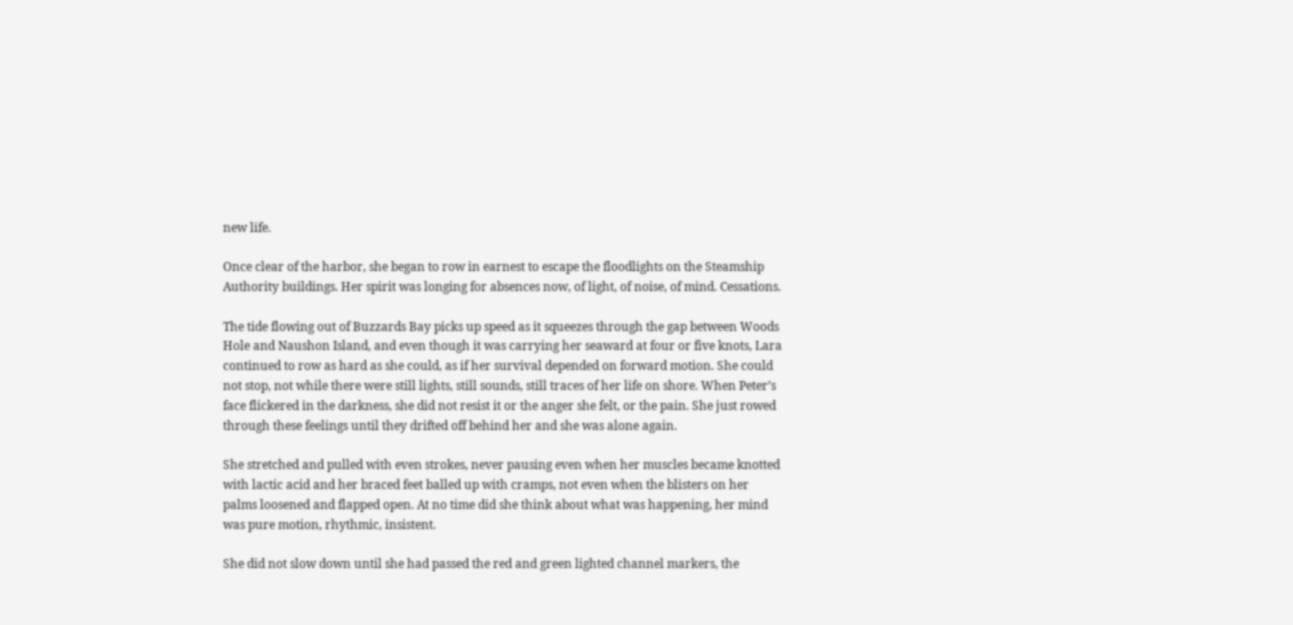new life.

Once clear of the harbor, she began to row in earnest to escape the floodlights on the Steamship Authority buildings. Her spirit was longing for absences now, of light, of noise, of mind. Cessations.

The tide flowing out of Buzzards Bay picks up speed as it squeezes through the gap between Woods Hole and Naushon Island, and even though it was carrying her seaward at four or five knots, Lara continued to row as hard as she could, as if her survival depended on forward motion. She could not stop, not while there were still lights, still sounds, still traces of her life on shore. When Peter’s face flickered in the darkness, she did not resist it or the anger she felt, or the pain. She just rowed through these feelings until they drifted off behind her and she was alone again.

She stretched and pulled with even strokes, never pausing even when her muscles became knotted with lactic acid and her braced feet balled up with cramps, not even when the blisters on her palms loosened and flapped open. At no time did she think about what was happening, her mind was pure motion, rhythmic, insistent.

She did not slow down until she had passed the red and green lighted channel markers, the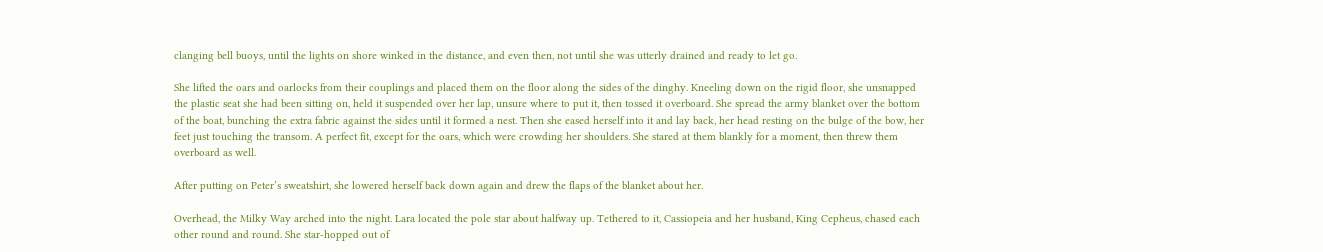clanging bell buoys, until the lights on shore winked in the distance, and even then, not until she was utterly drained and ready to let go.

She lifted the oars and oarlocks from their couplings and placed them on the floor along the sides of the dinghy. Kneeling down on the rigid floor, she unsnapped the plastic seat she had been sitting on, held it suspended over her lap, unsure where to put it, then tossed it overboard. She spread the army blanket over the bottom of the boat, bunching the extra fabric against the sides until it formed a nest. Then she eased herself into it and lay back, her head resting on the bulge of the bow, her feet just touching the transom. A perfect fit, except for the oars, which were crowding her shoulders. She stared at them blankly for a moment, then threw them overboard as well.

After putting on Peter’s sweatshirt, she lowered herself back down again and drew the flaps of the blanket about her.

Overhead, the Milky Way arched into the night. Lara located the pole star about halfway up. Tethered to it, Cassiopeia and her husband, King Cepheus, chased each other round and round. She star-hopped out of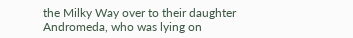the Milky Way over to their daughter Andromeda, who was lying on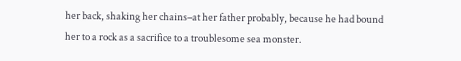her back, shaking her chains–at her father probably, because he had bound her to a rock as a sacrifice to a troublesome sea monster.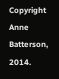Copyright Anne Batterson, 2014.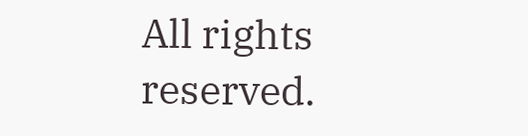All rights reserved.